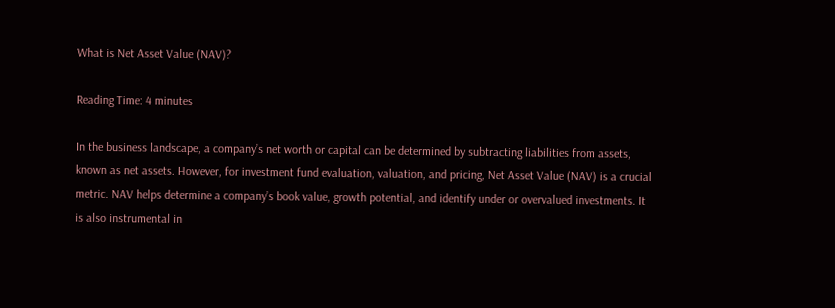What is Net Asset Value (NAV)?

Reading Time: 4 minutes

In the business landscape, a company’s net worth or capital can be determined by subtracting liabilities from assets, known as net assets. However, for investment fund evaluation, valuation, and pricing, Net Asset Value (NAV) is a crucial metric. NAV helps determine a company’s book value, growth potential, and identify under or overvalued investments. It is also instrumental in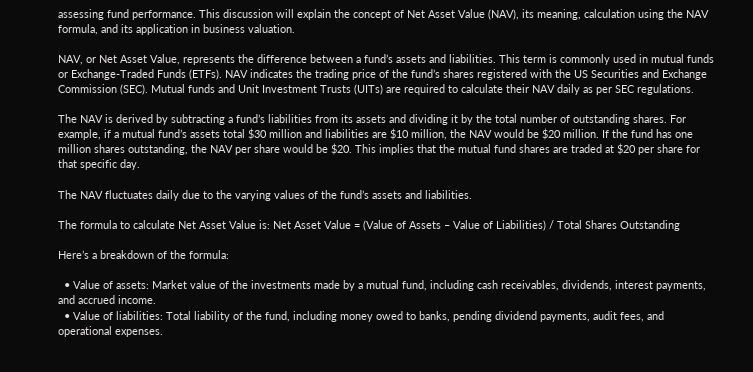assessing fund performance. This discussion will explain the concept of Net Asset Value (NAV), its meaning, calculation using the NAV formula, and its application in business valuation.

NAV, or Net Asset Value, represents the difference between a fund’s assets and liabilities. This term is commonly used in mutual funds or Exchange-Traded Funds (ETFs). NAV indicates the trading price of the fund’s shares registered with the US Securities and Exchange Commission (SEC). Mutual funds and Unit Investment Trusts (UITs) are required to calculate their NAV daily as per SEC regulations.

The NAV is derived by subtracting a fund’s liabilities from its assets and dividing it by the total number of outstanding shares. For example, if a mutual fund’s assets total $30 million and liabilities are $10 million, the NAV would be $20 million. If the fund has one million shares outstanding, the NAV per share would be $20. This implies that the mutual fund shares are traded at $20 per share for that specific day.

The NAV fluctuates daily due to the varying values of the fund’s assets and liabilities.

The formula to calculate Net Asset Value is: Net Asset Value = (Value of Assets – Value of Liabilities) / Total Shares Outstanding

Here’s a breakdown of the formula:

  • Value of assets: Market value of the investments made by a mutual fund, including cash receivables, dividends, interest payments, and accrued income.
  • Value of liabilities: Total liability of the fund, including money owed to banks, pending dividend payments, audit fees, and operational expenses.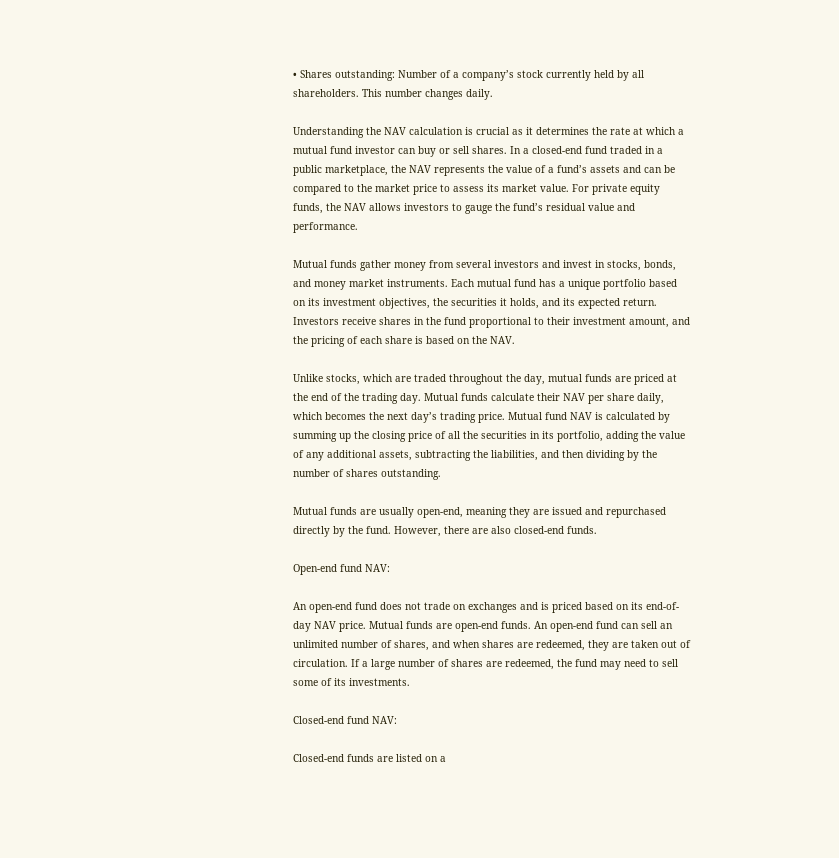• Shares outstanding: Number of a company’s stock currently held by all shareholders. This number changes daily.

Understanding the NAV calculation is crucial as it determines the rate at which a mutual fund investor can buy or sell shares. In a closed-end fund traded in a public marketplace, the NAV represents the value of a fund’s assets and can be compared to the market price to assess its market value. For private equity funds, the NAV allows investors to gauge the fund’s residual value and performance.

Mutual funds gather money from several investors and invest in stocks, bonds, and money market instruments. Each mutual fund has a unique portfolio based on its investment objectives, the securities it holds, and its expected return. Investors receive shares in the fund proportional to their investment amount, and the pricing of each share is based on the NAV.

Unlike stocks, which are traded throughout the day, mutual funds are priced at the end of the trading day. Mutual funds calculate their NAV per share daily, which becomes the next day’s trading price. Mutual fund NAV is calculated by summing up the closing price of all the securities in its portfolio, adding the value of any additional assets, subtracting the liabilities, and then dividing by the number of shares outstanding.

Mutual funds are usually open-end, meaning they are issued and repurchased directly by the fund. However, there are also closed-end funds.

Open-end fund NAV:

An open-end fund does not trade on exchanges and is priced based on its end-of-day NAV price. Mutual funds are open-end funds. An open-end fund can sell an unlimited number of shares, and when shares are redeemed, they are taken out of circulation. If a large number of shares are redeemed, the fund may need to sell some of its investments.

Closed-end fund NAV:

Closed-end funds are listed on a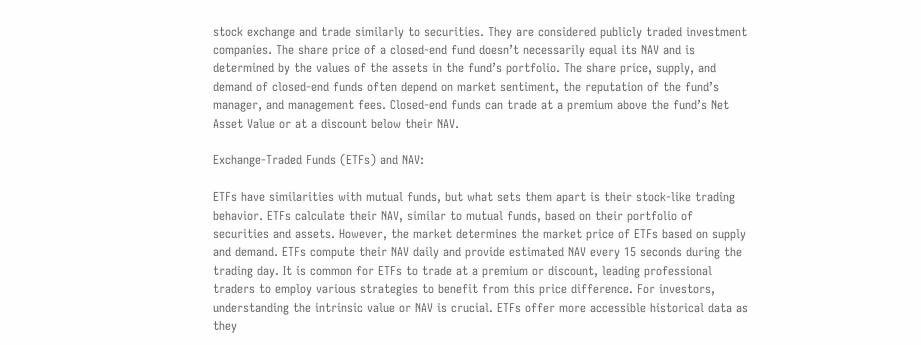stock exchange and trade similarly to securities. They are considered publicly traded investment companies. The share price of a closed-end fund doesn’t necessarily equal its NAV and is determined by the values of the assets in the fund’s portfolio. The share price, supply, and demand of closed-end funds often depend on market sentiment, the reputation of the fund’s manager, and management fees. Closed-end funds can trade at a premium above the fund’s Net Asset Value or at a discount below their NAV.

Exchange-Traded Funds (ETFs) and NAV:

ETFs have similarities with mutual funds, but what sets them apart is their stock-like trading behavior. ETFs calculate their NAV, similar to mutual funds, based on their portfolio of securities and assets. However, the market determines the market price of ETFs based on supply and demand. ETFs compute their NAV daily and provide estimated NAV every 15 seconds during the trading day. It is common for ETFs to trade at a premium or discount, leading professional traders to employ various strategies to benefit from this price difference. For investors, understanding the intrinsic value or NAV is crucial. ETFs offer more accessible historical data as they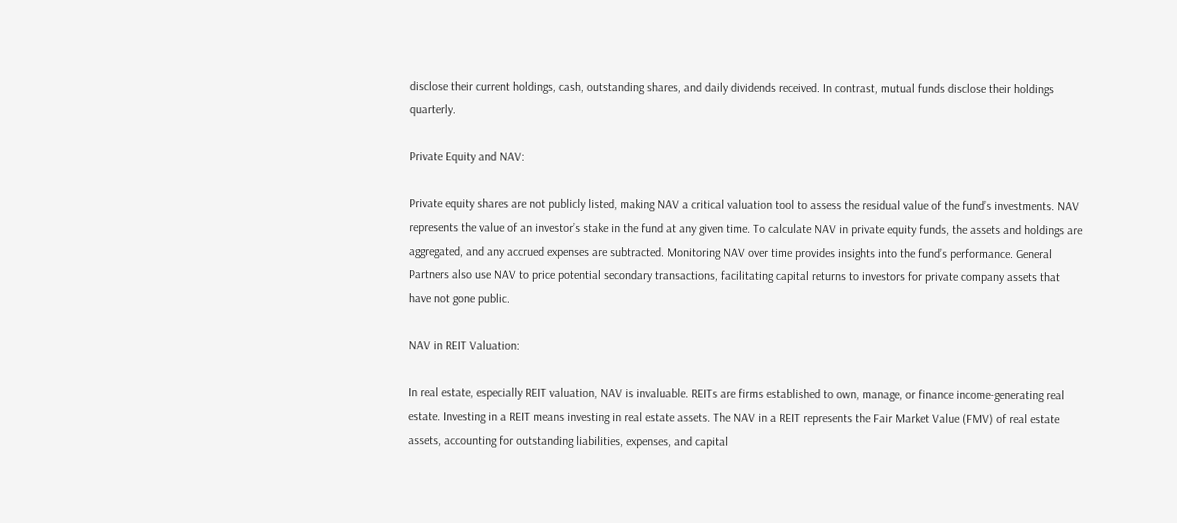disclose their current holdings, cash, outstanding shares, and daily dividends received. In contrast, mutual funds disclose their holdings quarterly.

Private Equity and NAV:

Private equity shares are not publicly listed, making NAV a critical valuation tool to assess the residual value of the fund’s investments. NAV represents the value of an investor’s stake in the fund at any given time. To calculate NAV in private equity funds, the assets and holdings are aggregated, and any accrued expenses are subtracted. Monitoring NAV over time provides insights into the fund’s performance. General Partners also use NAV to price potential secondary transactions, facilitating capital returns to investors for private company assets that have not gone public.

NAV in REIT Valuation:

In real estate, especially REIT valuation, NAV is invaluable. REITs are firms established to own, manage, or finance income-generating real estate. Investing in a REIT means investing in real estate assets. The NAV in a REIT represents the Fair Market Value (FMV) of real estate assets, accounting for outstanding liabilities, expenses, and capital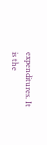expenditures. It is the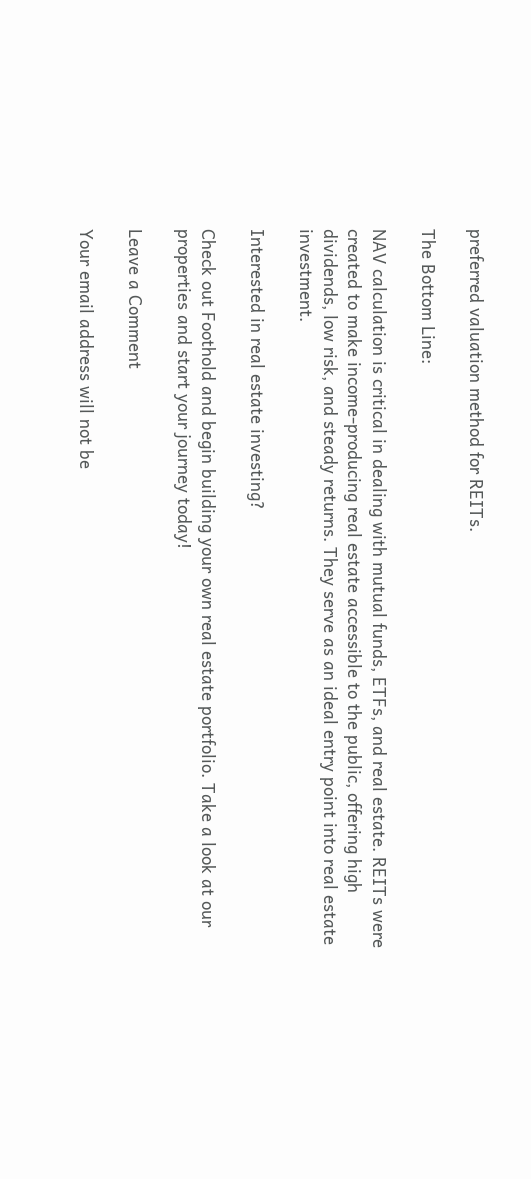preferred valuation method for REITs.

The Bottom Line:

NAV calculation is critical in dealing with mutual funds, ETFs, and real estate. REITs were created to make income-producing real estate accessible to the public, offering high dividends, low risk, and steady returns. They serve as an ideal entry point into real estate investment.

Interested in real estate investing?

Check out Foothold and begin building your own real estate portfolio. Take a look at our properties and start your journey today!

Leave a Comment

Your email address will not be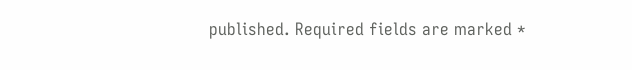published. Required fields are marked *